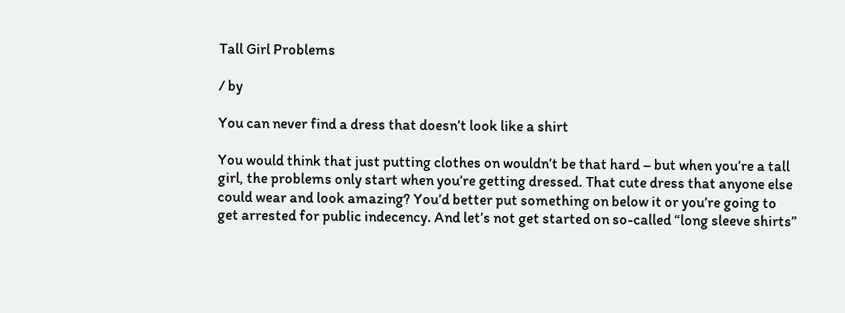Tall Girl Problems

/ by

You can never find a dress that doesn’t look like a shirt

You would think that just putting clothes on wouldn’t be that hard – but when you’re a tall girl, the problems only start when you’re getting dressed. That cute dress that anyone else could wear and look amazing? You’d better put something on below it or you’re going to get arrested for public indecency. And let’s not get started on so-called “long sleeve shirts”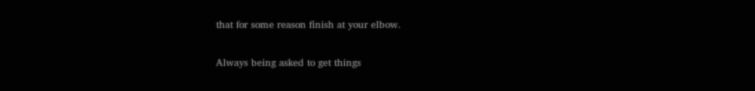that for some reason finish at your elbow.

Always being asked to get things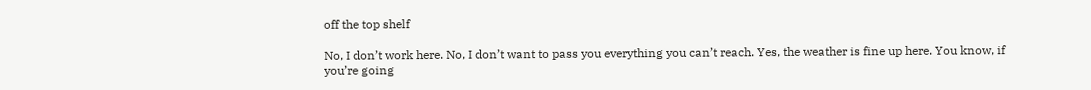off the top shelf

No, I don’t work here. No, I don’t want to pass you everything you can’t reach. Yes, the weather is fine up here. You know, if you’re going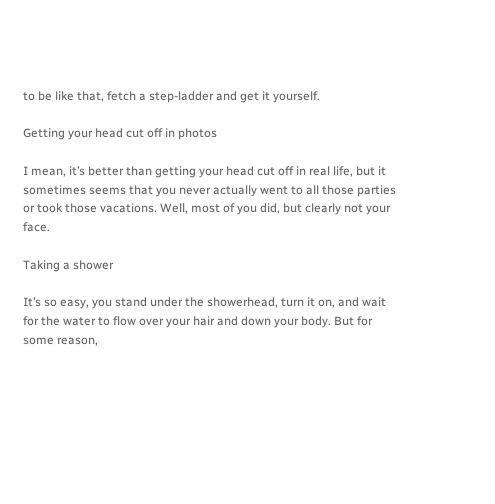to be like that, fetch a step-ladder and get it yourself.

Getting your head cut off in photos

I mean, it’s better than getting your head cut off in real life, but it sometimes seems that you never actually went to all those parties or took those vacations. Well, most of you did, but clearly not your face.

Taking a shower

It’s so easy, you stand under the showerhead, turn it on, and wait for the water to flow over your hair and down your body. But for some reason,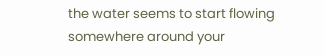the water seems to start flowing somewhere around your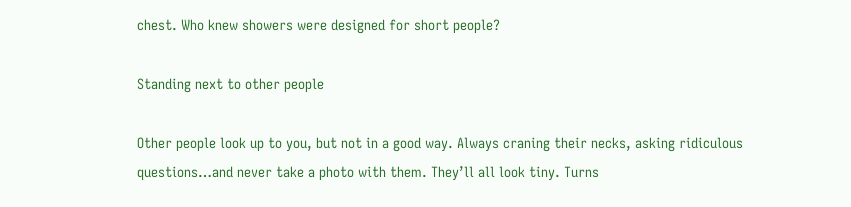chest. Who knew showers were designed for short people?

Standing next to other people

Other people look up to you, but not in a good way. Always craning their necks, asking ridiculous questions…and never take a photo with them. They’ll all look tiny. Turns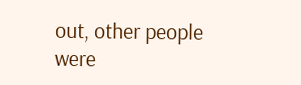out, other people were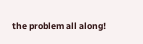the problem all along!